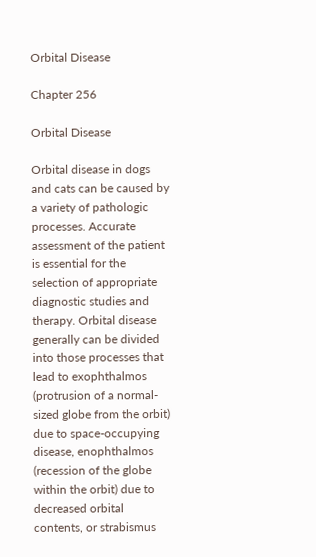Orbital Disease

Chapter 256

Orbital Disease

Orbital disease in dogs and cats can be caused by a variety of pathologic processes. Accurate assessment of the patient is essential for the selection of appropriate diagnostic studies and therapy. Orbital disease generally can be divided into those processes that lead to exophthalmos (protrusion of a normal-sized globe from the orbit) due to space-occupying disease, enophthalmos (recession of the globe within the orbit) due to decreased orbital contents, or strabismus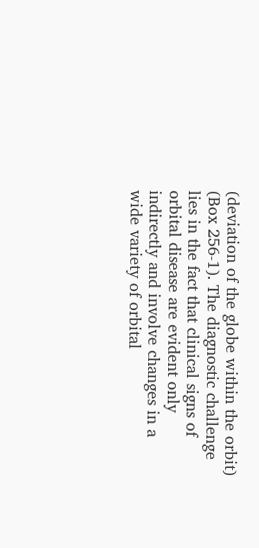(deviation of the globe within the orbit) (Box 256-1). The diagnostic challenge lies in the fact that clinical signs of orbital disease are evident only indirectly and involve changes in a wide variety of orbital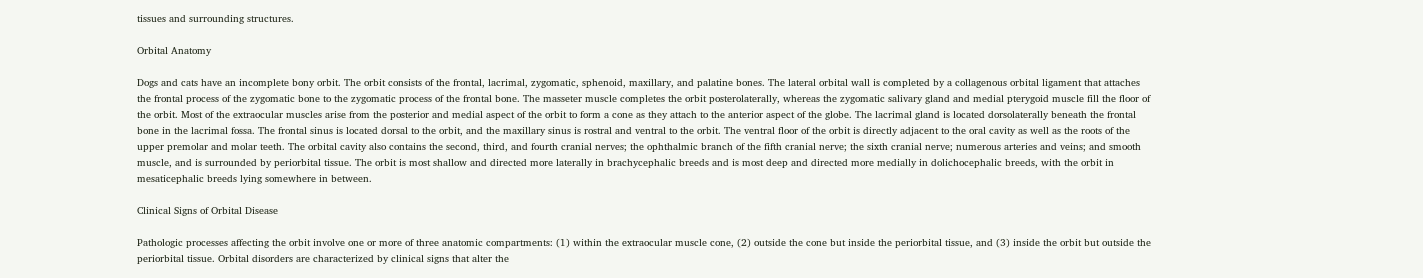tissues and surrounding structures.

Orbital Anatomy

Dogs and cats have an incomplete bony orbit. The orbit consists of the frontal, lacrimal, zygomatic, sphenoid, maxillary, and palatine bones. The lateral orbital wall is completed by a collagenous orbital ligament that attaches the frontal process of the zygomatic bone to the zygomatic process of the frontal bone. The masseter muscle completes the orbit posterolaterally, whereas the zygomatic salivary gland and medial pterygoid muscle fill the floor of the orbit. Most of the extraocular muscles arise from the posterior and medial aspect of the orbit to form a cone as they attach to the anterior aspect of the globe. The lacrimal gland is located dorsolaterally beneath the frontal bone in the lacrimal fossa. The frontal sinus is located dorsal to the orbit, and the maxillary sinus is rostral and ventral to the orbit. The ventral floor of the orbit is directly adjacent to the oral cavity as well as the roots of the upper premolar and molar teeth. The orbital cavity also contains the second, third, and fourth cranial nerves; the ophthalmic branch of the fifth cranial nerve; the sixth cranial nerve; numerous arteries and veins; and smooth muscle, and is surrounded by periorbital tissue. The orbit is most shallow and directed more laterally in brachycephalic breeds and is most deep and directed more medially in dolichocephalic breeds, with the orbit in mesaticephalic breeds lying somewhere in between.

Clinical Signs of Orbital Disease

Pathologic processes affecting the orbit involve one or more of three anatomic compartments: (1) within the extraocular muscle cone, (2) outside the cone but inside the periorbital tissue, and (3) inside the orbit but outside the periorbital tissue. Orbital disorders are characterized by clinical signs that alter the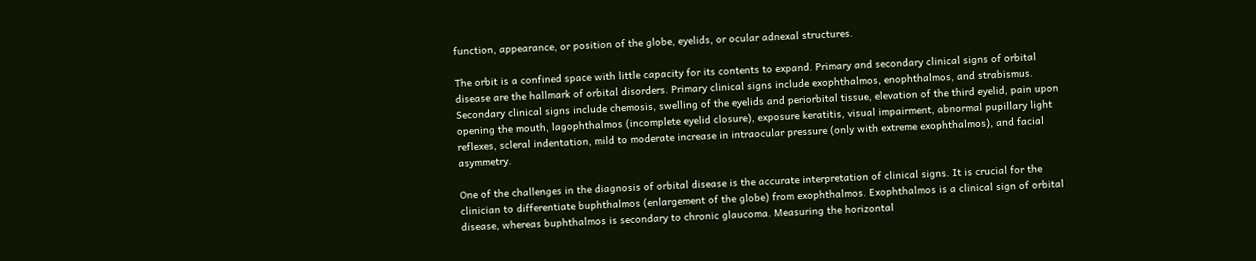function, appearance, or position of the globe, eyelids, or ocular adnexal structures.

The orbit is a confined space with little capacity for its contents to expand. Primary and secondary clinical signs of orbital disease are the hallmark of orbital disorders. Primary clinical signs include exophthalmos, enophthalmos, and strabismus. Secondary clinical signs include chemosis, swelling of the eyelids and periorbital tissue, elevation of the third eyelid, pain upon opening the mouth, lagophthalmos (incomplete eyelid closure), exposure keratitis, visual impairment, abnormal pupillary light reflexes, scleral indentation, mild to moderate increase in intraocular pressure (only with extreme exophthalmos), and facial asymmetry.

One of the challenges in the diagnosis of orbital disease is the accurate interpretation of clinical signs. It is crucial for the clinician to differentiate buphthalmos (enlargement of the globe) from exophthalmos. Exophthalmos is a clinical sign of orbital disease, whereas buphthalmos is secondary to chronic glaucoma. Measuring the horizontal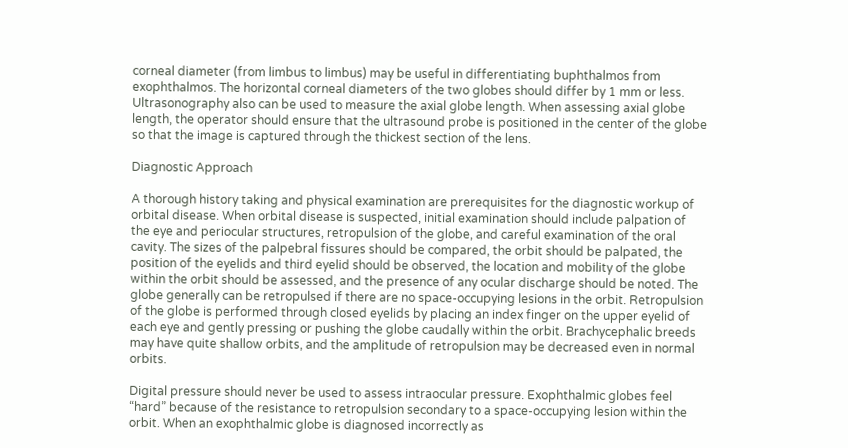corneal diameter (from limbus to limbus) may be useful in differentiating buphthalmos from exophthalmos. The horizontal corneal diameters of the two globes should differ by 1 mm or less. Ultrasonography also can be used to measure the axial globe length. When assessing axial globe length, the operator should ensure that the ultrasound probe is positioned in the center of the globe so that the image is captured through the thickest section of the lens.

Diagnostic Approach

A thorough history taking and physical examination are prerequisites for the diagnostic workup of orbital disease. When orbital disease is suspected, initial examination should include palpation of the eye and periocular structures, retropulsion of the globe, and careful examination of the oral cavity. The sizes of the palpebral fissures should be compared, the orbit should be palpated, the position of the eyelids and third eyelid should be observed, the location and mobility of the globe within the orbit should be assessed, and the presence of any ocular discharge should be noted. The globe generally can be retropulsed if there are no space-occupying lesions in the orbit. Retropulsion of the globe is performed through closed eyelids by placing an index finger on the upper eyelid of each eye and gently pressing or pushing the globe caudally within the orbit. Brachycephalic breeds may have quite shallow orbits, and the amplitude of retropulsion may be decreased even in normal orbits.

Digital pressure should never be used to assess intraocular pressure. Exophthalmic globes feel “hard” because of the resistance to retropulsion secondary to a space-occupying lesion within the orbit. When an exophthalmic globe is diagnosed incorrectly as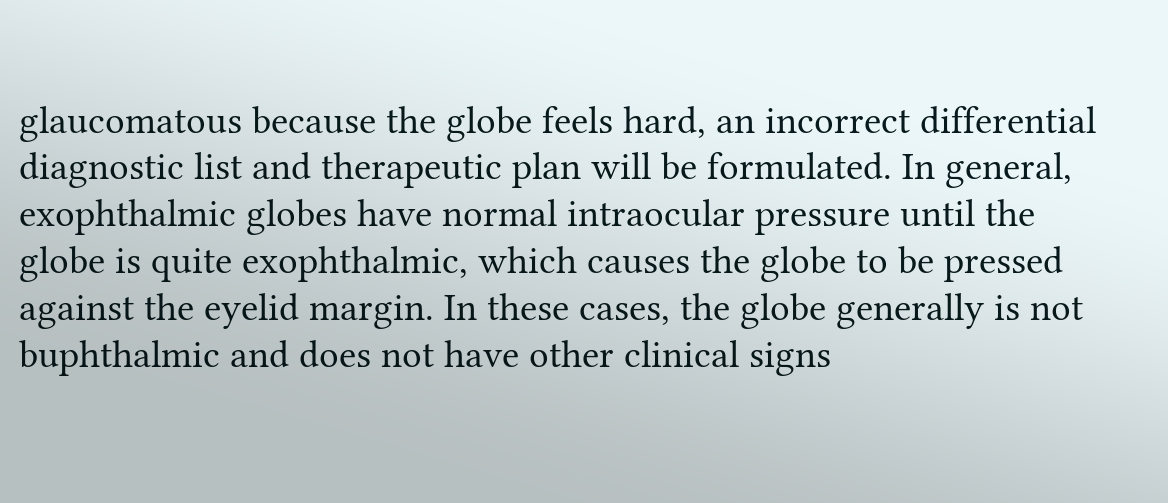glaucomatous because the globe feels hard, an incorrect differential diagnostic list and therapeutic plan will be formulated. In general, exophthalmic globes have normal intraocular pressure until the globe is quite exophthalmic, which causes the globe to be pressed against the eyelid margin. In these cases, the globe generally is not buphthalmic and does not have other clinical signs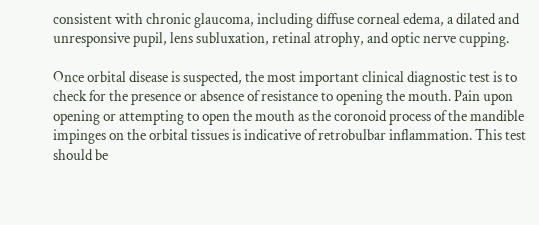consistent with chronic glaucoma, including diffuse corneal edema, a dilated and unresponsive pupil, lens subluxation, retinal atrophy, and optic nerve cupping.

Once orbital disease is suspected, the most important clinical diagnostic test is to check for the presence or absence of resistance to opening the mouth. Pain upon opening or attempting to open the mouth as the coronoid process of the mandible impinges on the orbital tissues is indicative of retrobulbar inflammation. This test should be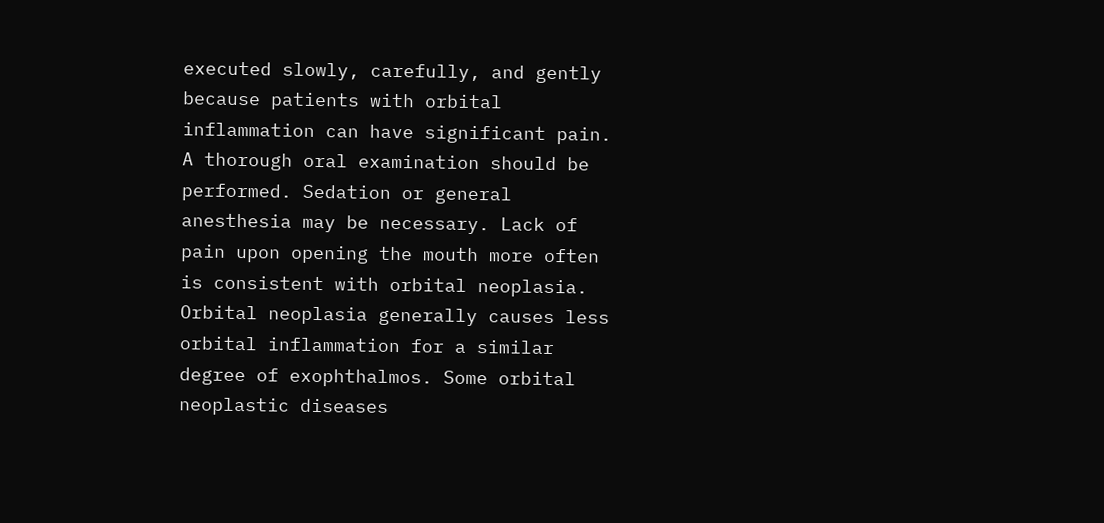executed slowly, carefully, and gently because patients with orbital inflammation can have significant pain. A thorough oral examination should be performed. Sedation or general anesthesia may be necessary. Lack of pain upon opening the mouth more often is consistent with orbital neoplasia. Orbital neoplasia generally causes less orbital inflammation for a similar degree of exophthalmos. Some orbital neoplastic diseases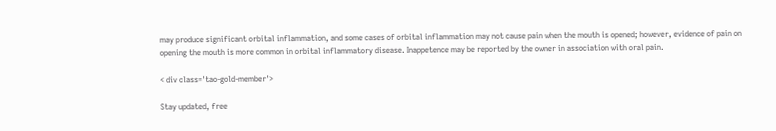may produce significant orbital inflammation, and some cases of orbital inflammation may not cause pain when the mouth is opened; however, evidence of pain on opening the mouth is more common in orbital inflammatory disease. Inappetence may be reported by the owner in association with oral pain.

< div class='tao-gold-member'>

Stay updated, free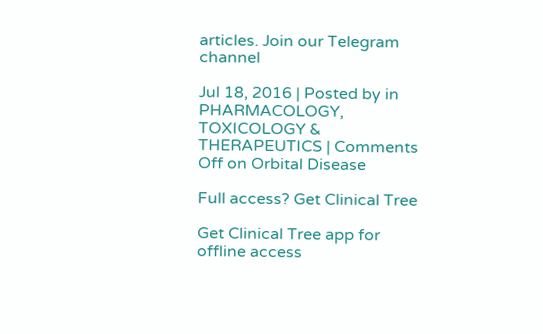articles. Join our Telegram channel

Jul 18, 2016 | Posted by in PHARMACOLOGY, TOXICOLOGY & THERAPEUTICS | Comments Off on Orbital Disease

Full access? Get Clinical Tree

Get Clinical Tree app for offline access